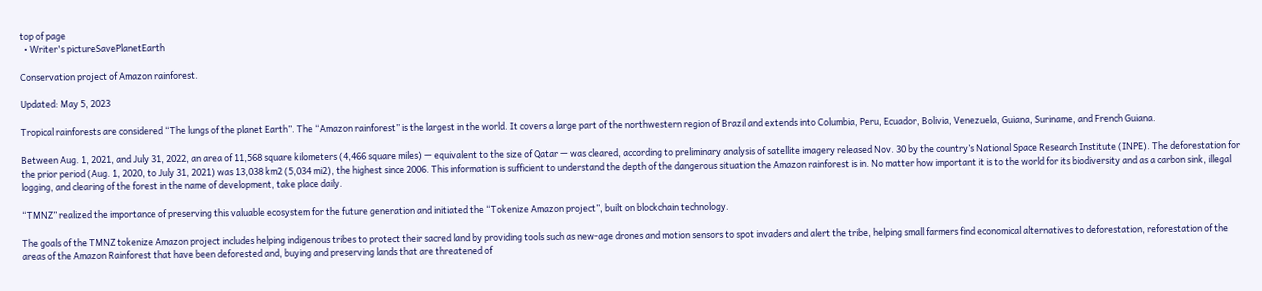top of page
  • Writer's pictureSavePlanetEarth

Conservation project of Amazon rainforest.

Updated: May 5, 2023

Tropical rainforests are considered “The lungs of the planet Earth”. The “Amazon rainforest” is the largest in the world. It covers a large part of the northwestern region of Brazil and extends into Columbia, Peru, Ecuador, Bolivia, Venezuela, Guiana, Suriname, and French Guiana.

Between Aug. 1, 2021, and July 31, 2022, an area of 11,568 square kilometers (4,466 square miles) — equivalent to the size of Qatar — was cleared, according to preliminary analysis of satellite imagery released Nov. 30 by the country’s National Space Research Institute (INPE). The deforestation for the prior period (Aug. 1, 2020, to July 31, 2021) was 13,038 km2 (5,034 mi2), the highest since 2006. This information is sufficient to understand the depth of the dangerous situation the Amazon rainforest is in. No matter how important it is to the world for its biodiversity and as a carbon sink, illegal logging, and clearing of the forest in the name of development, take place daily.

“TMNZ” realized the importance of preserving this valuable ecosystem for the future generation and initiated the “Tokenize Amazon project”, built on blockchain technology.

The goals of the TMNZ tokenize Amazon project includes helping indigenous tribes to protect their sacred land by providing tools such as new-age drones and motion sensors to spot invaders and alert the tribe, helping small farmers find economical alternatives to deforestation, reforestation of the areas of the Amazon Rainforest that have been deforested and, buying and preserving lands that are threatened of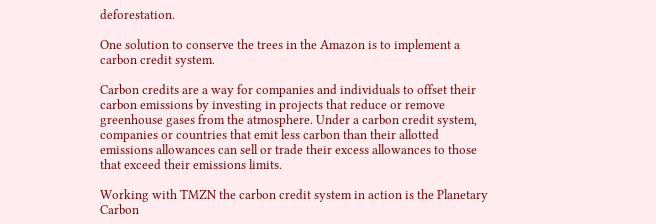deforestation.

One solution to conserve the trees in the Amazon is to implement a carbon credit system.

Carbon credits are a way for companies and individuals to offset their carbon emissions by investing in projects that reduce or remove greenhouse gases from the atmosphere. Under a carbon credit system, companies or countries that emit less carbon than their allotted emissions allowances can sell or trade their excess allowances to those that exceed their emissions limits.

Working with TMZN the carbon credit system in action is the Planetary Carbon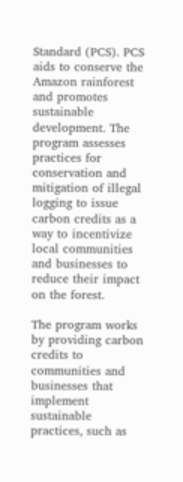Standard (PCS). PCS aids to conserve the Amazon rainforest and promotes sustainable development. The program assesses practices for conservation and mitigation of illegal logging to issue carbon credits as a way to incentivize local communities and businesses to reduce their impact on the forest.

The program works by providing carbon credits to communities and businesses that implement sustainable practices, such as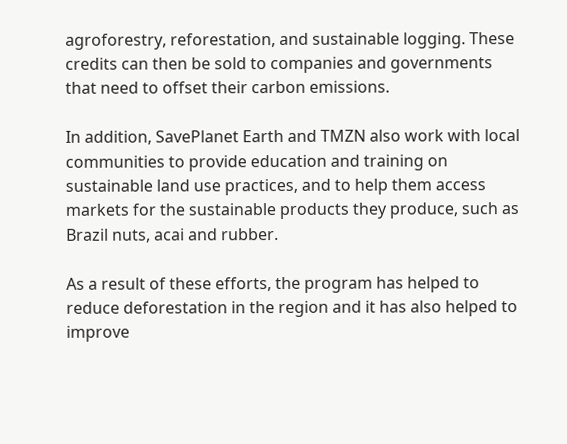agroforestry, reforestation, and sustainable logging. These credits can then be sold to companies and governments that need to offset their carbon emissions.

In addition, SavePlanet Earth and TMZN also work with local communities to provide education and training on sustainable land use practices, and to help them access markets for the sustainable products they produce, such as Brazil nuts, acai and rubber.

As a result of these efforts, the program has helped to reduce deforestation in the region and it has also helped to improve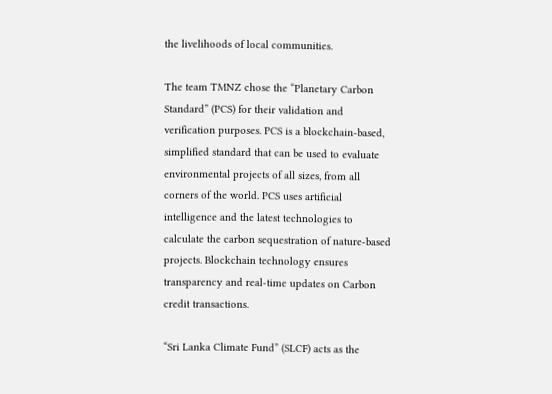the livelihoods of local communities.

The team TMNZ chose the “Planetary Carbon Standard” (PCS) for their validation and verification purposes. PCS is a blockchain-based, simplified standard that can be used to evaluate environmental projects of all sizes, from all corners of the world. PCS uses artificial intelligence and the latest technologies to calculate the carbon sequestration of nature-based projects. Blockchain technology ensures transparency and real-time updates on Carbon credit transactions.

“Sri Lanka Climate Fund” (SLCF) acts as the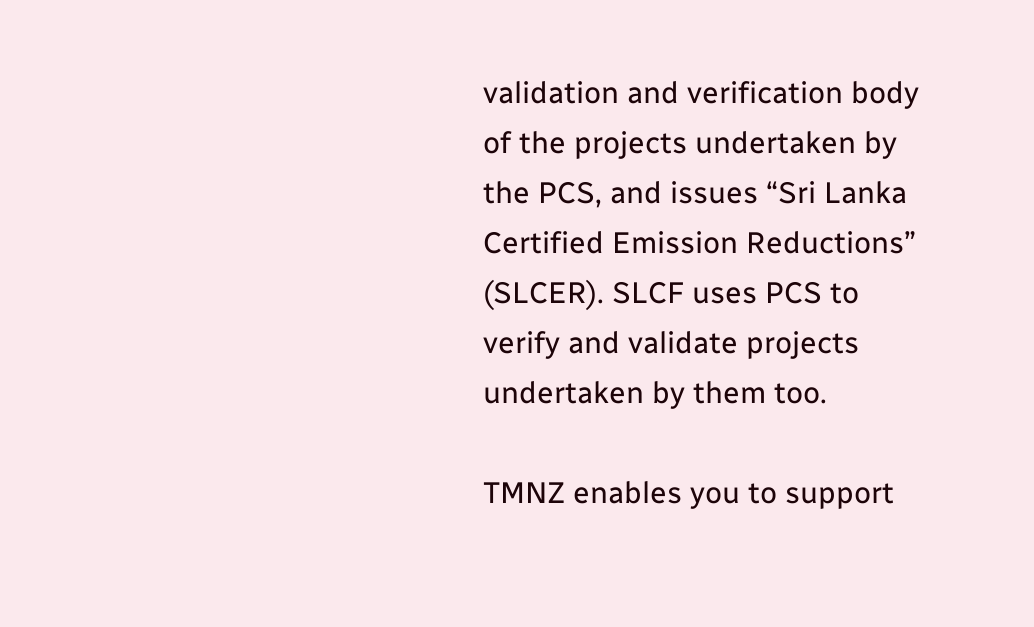validation and verification body of the projects undertaken by the PCS, and issues “Sri Lanka Certified Emission Reductions” (SLCER). SLCF uses PCS to verify and validate projects undertaken by them too.

TMNZ enables you to support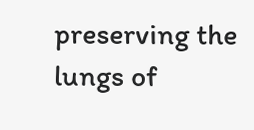preserving the lungs of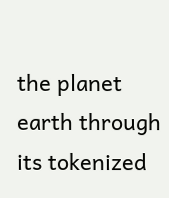the planet earth through its tokenized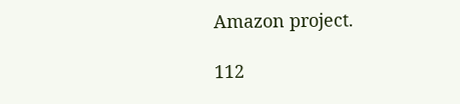Amazon project.

112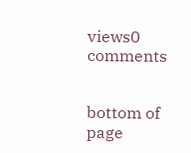views0 comments


bottom of page